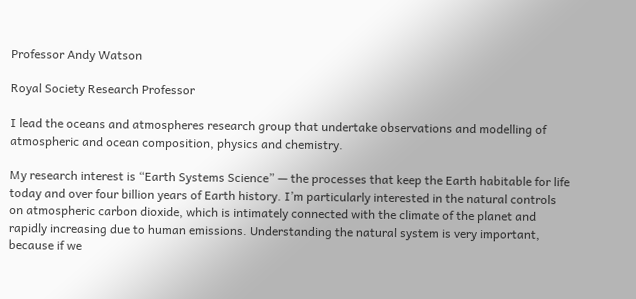Professor Andy Watson

Royal Society Research Professor

I lead the oceans and atmospheres research group that undertake observations and modelling of atmospheric and ocean composition, physics and chemistry.

My research interest is “Earth Systems Science” — the processes that keep the Earth habitable for life today and over four billion years of Earth history. I’m particularly interested in the natural controls on atmospheric carbon dioxide, which is intimately connected with the climate of the planet and rapidly increasing due to human emissions. Understanding the natural system is very important, because if we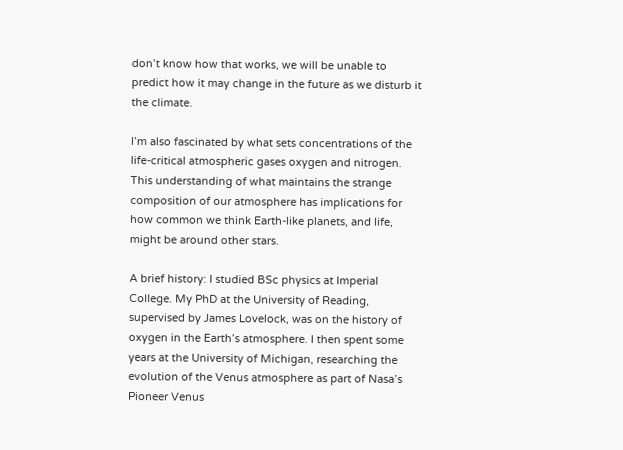don’t know how that works, we will be unable to predict how it may change in the future as we disturb it the climate.

I’m also fascinated by what sets concentrations of the life-critical atmospheric gases oxygen and nitrogen. This understanding of what maintains the strange composition of our atmosphere has implications for how common we think Earth-like planets, and life, might be around other stars.

A brief history: I studied BSc physics at Imperial College. My PhD at the University of Reading, supervised by James Lovelock, was on the history of oxygen in the Earth’s atmosphere. I then spent some years at the University of Michigan, researching the evolution of the Venus atmosphere as part of Nasa’s Pioneer Venus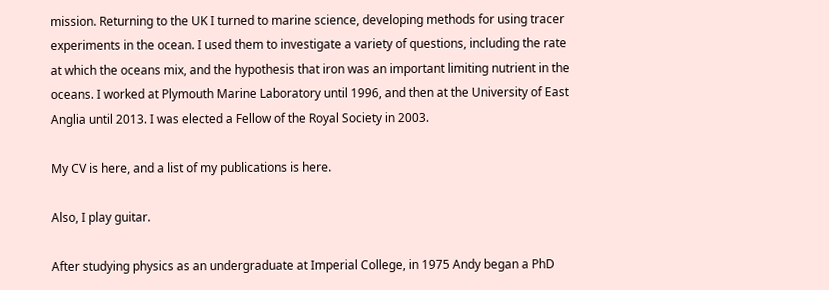mission. Returning to the UK I turned to marine science, developing methods for using tracer experiments in the ocean. I used them to investigate a variety of questions, including the rate at which the oceans mix, and the hypothesis that iron was an important limiting nutrient in the oceans. I worked at Plymouth Marine Laboratory until 1996, and then at the University of East Anglia until 2013. I was elected a Fellow of the Royal Society in 2003.

My CV is here, and a list of my publications is here.

Also, I play guitar.

After studying physics as an undergraduate at Imperial College, in 1975 Andy began a PhD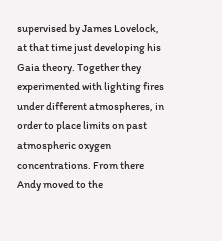supervised by James Lovelock, at that time just developing his Gaia theory. Together they experimented with lighting fires under different atmospheres, in order to place limits on past atmospheric oxygen concentrations. From there Andy moved to the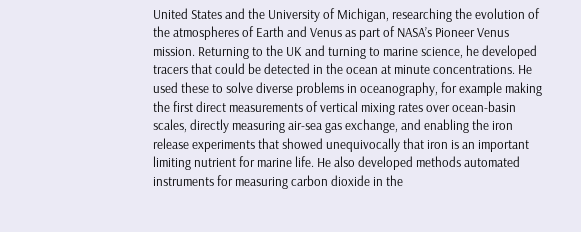United States and the University of Michigan, researching the evolution of the atmospheres of Earth and Venus as part of NASA’s Pioneer Venus mission. Returning to the UK and turning to marine science, he developed tracers that could be detected in the ocean at minute concentrations. He used these to solve diverse problems in oceanography, for example making the first direct measurements of vertical mixing rates over ocean-basin scales, directly measuring air-sea gas exchange, and enabling the iron release experiments that showed unequivocally that iron is an important limiting nutrient for marine life. He also developed methods automated instruments for measuring carbon dioxide in the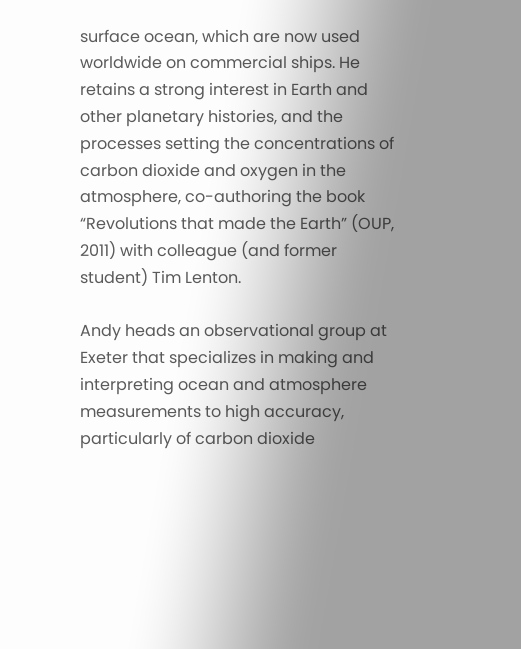surface ocean, which are now used worldwide on commercial ships. He retains a strong interest in Earth and other planetary histories, and the processes setting the concentrations of carbon dioxide and oxygen in the atmosphere, co-authoring the book “Revolutions that made the Earth” (OUP, 2011) with colleague (and former student) Tim Lenton.

Andy heads an observational group at Exeter that specializes in making and interpreting ocean and atmosphere measurements to high accuracy, particularly of carbon dioxide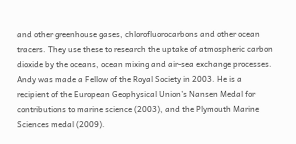and other greenhouse gases, chlorofluorocarbons and other ocean tracers. They use these to research the uptake of atmospheric carbon dioxide by the oceans, ocean mixing and air-sea exchange processes. Andy was made a Fellow of the Royal Society in 2003. He is a recipient of the European Geophysical Union’s Nansen Medal for contributions to marine science (2003), and the Plymouth Marine Sciences medal (2009).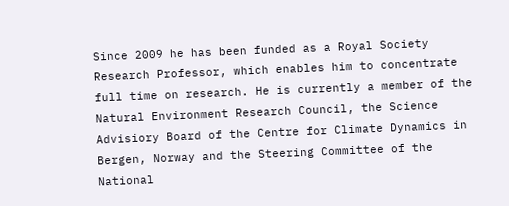Since 2009 he has been funded as a Royal Society Research Professor, which enables him to concentrate full time on research. He is currently a member of the Natural Environment Research Council, the Science Advisiory Board of the Centre for Climate Dynamics in Bergen, Norway and the Steering Committee of the National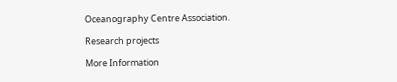Oceanography Centre Association.

Research projects

More Information